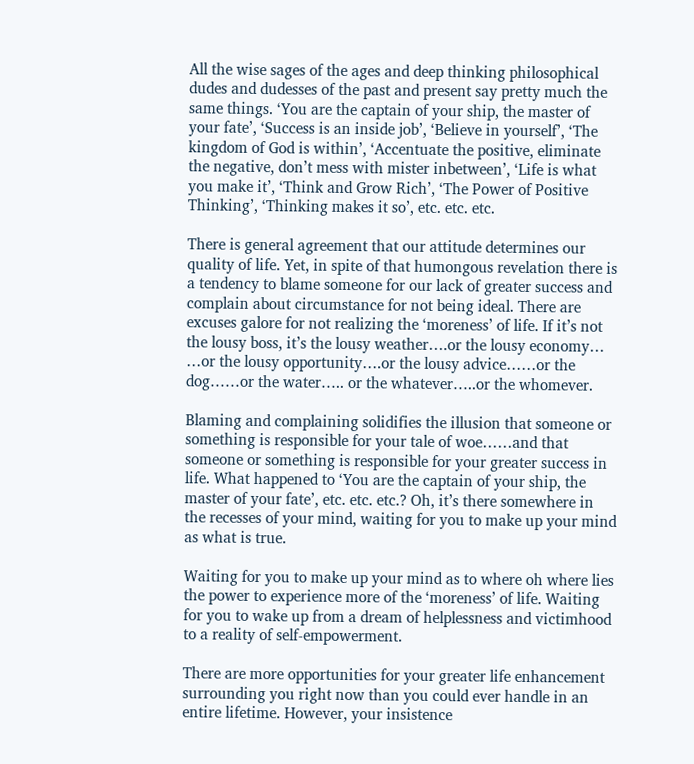All the wise sages of the ages and deep thinking philosophical dudes and dudesses of the past and present say pretty much the same things. ‘You are the captain of your ship, the master of your fate’, ‘Success is an inside job’, ‘Believe in yourself’, ‘The kingdom of God is within’, ‘Accentuate the positive, eliminate the negative, don’t mess with mister inbetween’, ‘Life is what you make it’, ‘Think and Grow Rich’, ‘The Power of Positive Thinking’, ‘Thinking makes it so’, etc. etc. etc.

There is general agreement that our attitude determines our quality of life. Yet, in spite of that humongous revelation there is a tendency to blame someone for our lack of greater success and complain about circumstance for not being ideal. There are excuses galore for not realizing the ‘moreness’ of life. If it’s not the lousy boss, it’s the lousy weather….or the lousy economy… …or the lousy opportunity….or the lousy advice……or the dog……or the water….. or the whatever…..or the whomever.

Blaming and complaining solidifies the illusion that someone or something is responsible for your tale of woe……and that someone or something is responsible for your greater success in life. What happened to ‘You are the captain of your ship, the master of your fate’, etc. etc. etc.? Oh, it’s there somewhere in the recesses of your mind, waiting for you to make up your mind as what is true.

Waiting for you to make up your mind as to where oh where lies the power to experience more of the ‘moreness’ of life. Waiting for you to wake up from a dream of helplessness and victimhood to a reality of self-empowerment.

There are more opportunities for your greater life enhancement surrounding you right now than you could ever handle in an entire lifetime. However, your insistence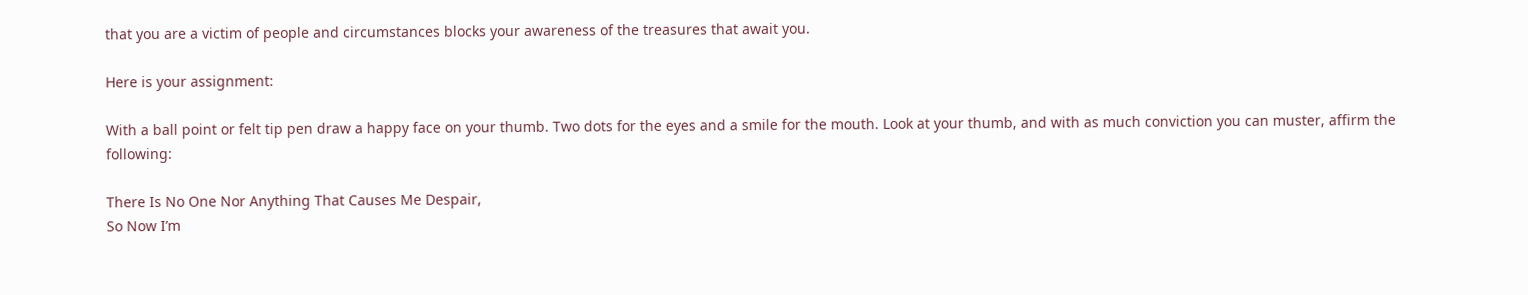that you are a victim of people and circumstances blocks your awareness of the treasures that await you.

Here is your assignment:

With a ball point or felt tip pen draw a happy face on your thumb. Two dots for the eyes and a smile for the mouth. Look at your thumb, and with as much conviction you can muster, affirm the following:

There Is No One Nor Anything That Causes Me Despair,
So Now I’m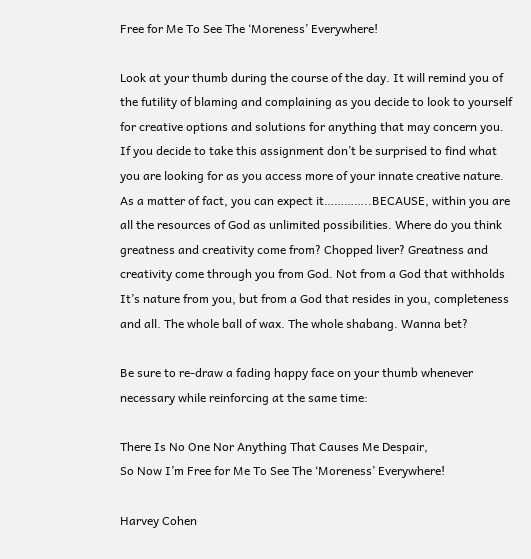Free for Me To See The ‘Moreness’ Everywhere!

Look at your thumb during the course of the day. It will remind you of the futility of blaming and complaining as you decide to look to yourself for creative options and solutions for anything that may concern you. If you decide to take this assignment don’t be surprised to find what you are looking for as you access more of your innate creative nature. As a matter of fact, you can expect it…………..BECAUSE, within you are all the resources of God as unlimited possibilities. Where do you think greatness and creativity come from? Chopped liver? Greatness and creativity come through you from God. Not from a God that withholds It’s nature from you, but from a God that resides in you, completeness and all. The whole ball of wax. The whole shabang. Wanna bet?

Be sure to re-draw a fading happy face on your thumb whenever necessary while reinforcing at the same time:

There Is No One Nor Anything That Causes Me Despair,
So Now I’m Free for Me To See The ‘Moreness’ Everywhere!

Harvey Cohen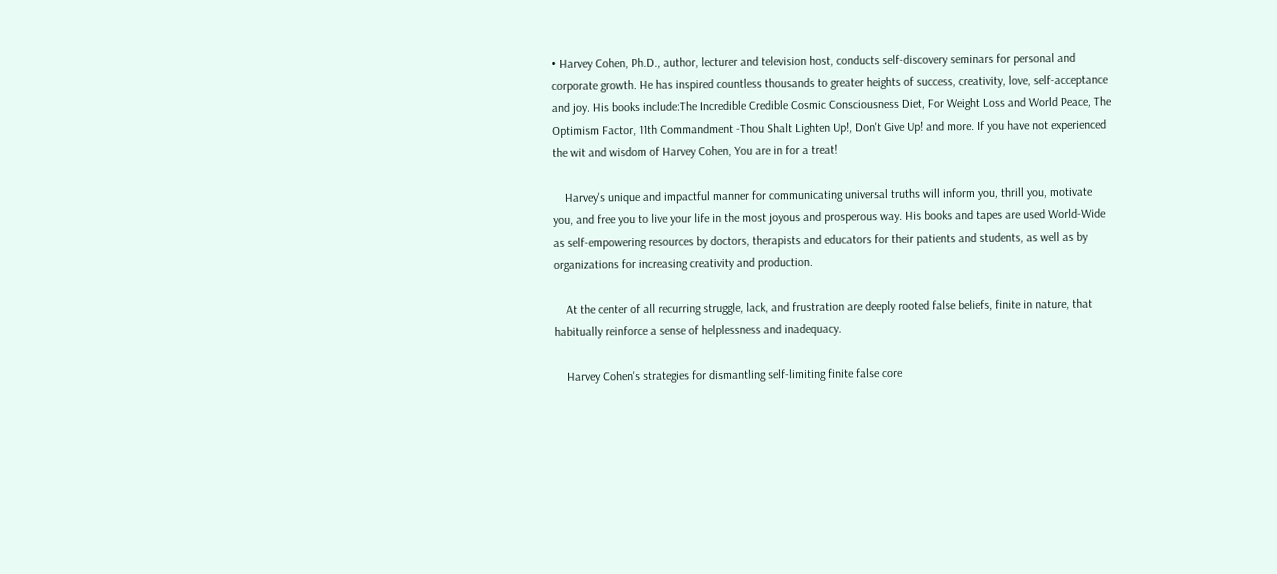• Harvey Cohen, Ph.D., author, lecturer and television host, conducts self-discovery seminars for personal and corporate growth. He has inspired countless thousands to greater heights of success, creativity, love, self-acceptance and joy. His books include:The Incredible Credible Cosmic Consciousness Diet, For Weight Loss and World Peace, The Optimism Factor, 11th Commandment -Thou Shalt Lighten Up!, Don't Give Up! and more. If you have not experienced the wit and wisdom of Harvey Cohen, You are in for a treat!

    Harvey's unique and impactful manner for communicating universal truths will inform you, thrill you, motivate you, and free you to live your life in the most joyous and prosperous way. His books and tapes are used World-Wide as self-empowering resources by doctors, therapists and educators for their patients and students, as well as by organizations for increasing creativity and production.

    At the center of all recurring struggle, lack, and frustration are deeply rooted false beliefs, finite in nature, that habitually reinforce a sense of helplessness and inadequacy.

    Harvey Cohen's strategies for dismantling self-limiting finite false core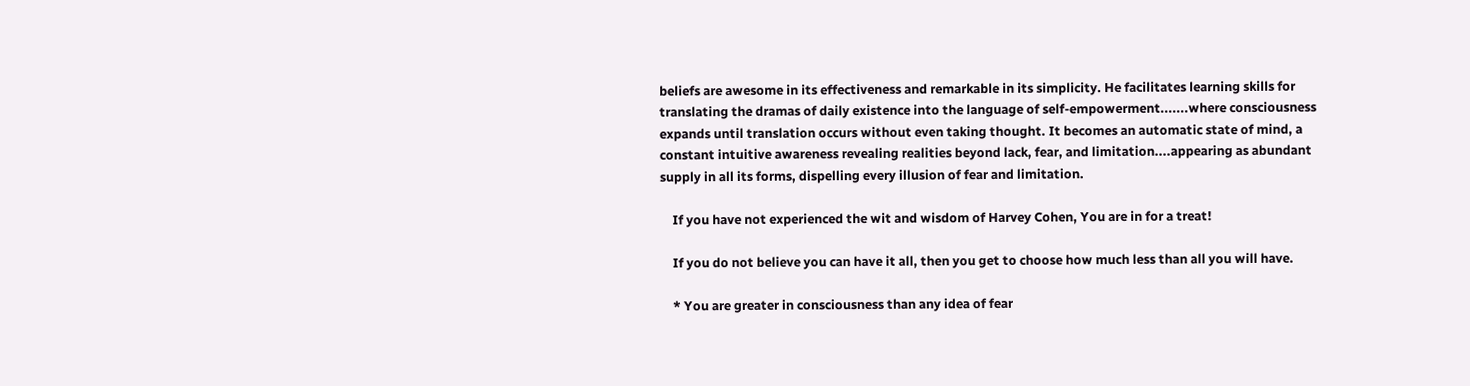beliefs are awesome in its effectiveness and remarkable in its simplicity. He facilitates learning skills for translating the dramas of daily existence into the language of self-empowerment.......where consciousness expands until translation occurs without even taking thought. It becomes an automatic state of mind, a constant intuitive awareness revealing realities beyond lack, fear, and limitation....appearing as abundant supply in all its forms, dispelling every illusion of fear and limitation.

    If you have not experienced the wit and wisdom of Harvey Cohen, You are in for a treat!

    If you do not believe you can have it all, then you get to choose how much less than all you will have.

    * You are greater in consciousness than any idea of fear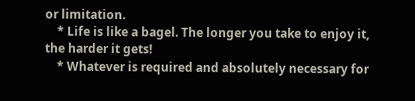or limitation.
    * Life is like a bagel. The longer you take to enjoy it, the harder it gets!
    * Whatever is required and absolutely necessary for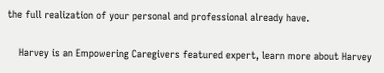the full realization of your personal and professional already have.

    Harvey is an Empowering Caregivers featured expert, learn more about Harvey